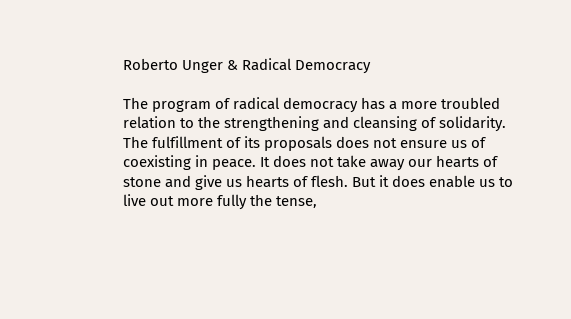Roberto Unger & Radical Democracy

The program of radical democracy has a more troubled relation to the strengthening and cleansing of solidarity. The fulfillment of its proposals does not ensure us of coexisting in peace. It does not take away our hearts of stone and give us hearts of flesh. But it does enable us to live out more fully the tense,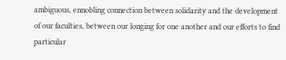ambiguous, ennobling connection between solidarity and the development of our faculties, between our longing for one another and our efforts to find particular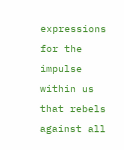expressions for the impulse within us that rebels against all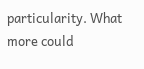particularity. What more could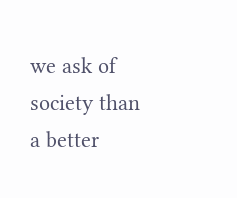we ask of society than a better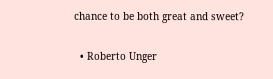chance to be both great and sweet?

  • Roberto Unger